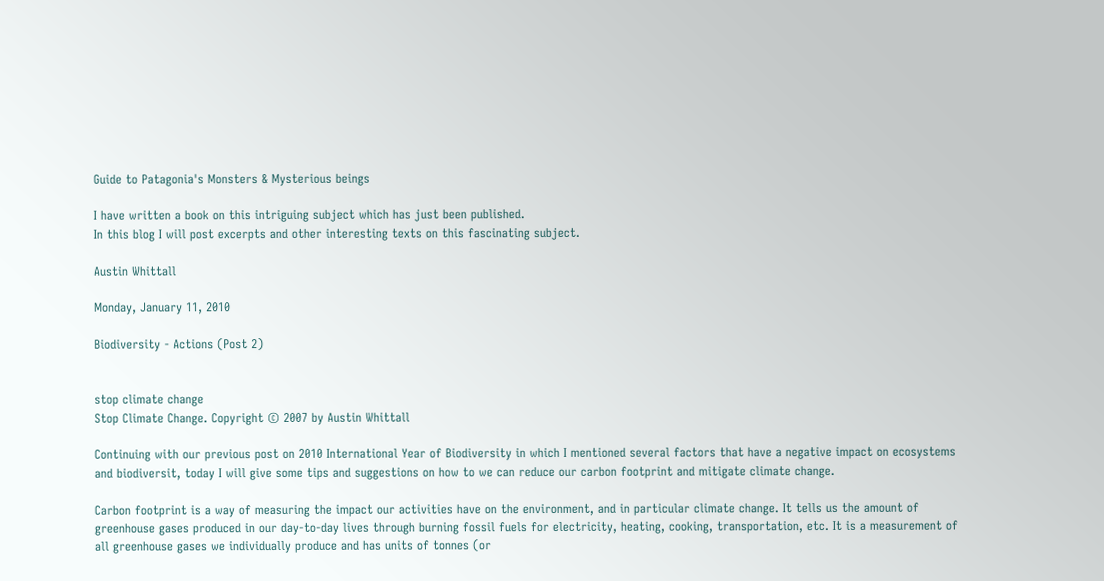Guide to Patagonia's Monsters & Mysterious beings

I have written a book on this intriguing subject which has just been published.
In this blog I will post excerpts and other interesting texts on this fascinating subject.

Austin Whittall

Monday, January 11, 2010

Biodiversity - Actions (Post 2)


stop climate change
Stop Climate Change. Copyright © 2007 by Austin Whittall

Continuing with our previous post on 2010 International Year of Biodiversity in which I mentioned several factors that have a negative impact on ecosystems and biodiversit, today I will give some tips and suggestions on how to we can reduce our carbon footprint and mitigate climate change.

Carbon footprint is a way of measuring the impact our activities have on the environment, and in particular climate change. It tells us the amount of greenhouse gases produced in our day-to-day lives through burning fossil fuels for electricity, heating, cooking, transportation, etc. It is a measurement of all greenhouse gases we individually produce and has units of tonnes (or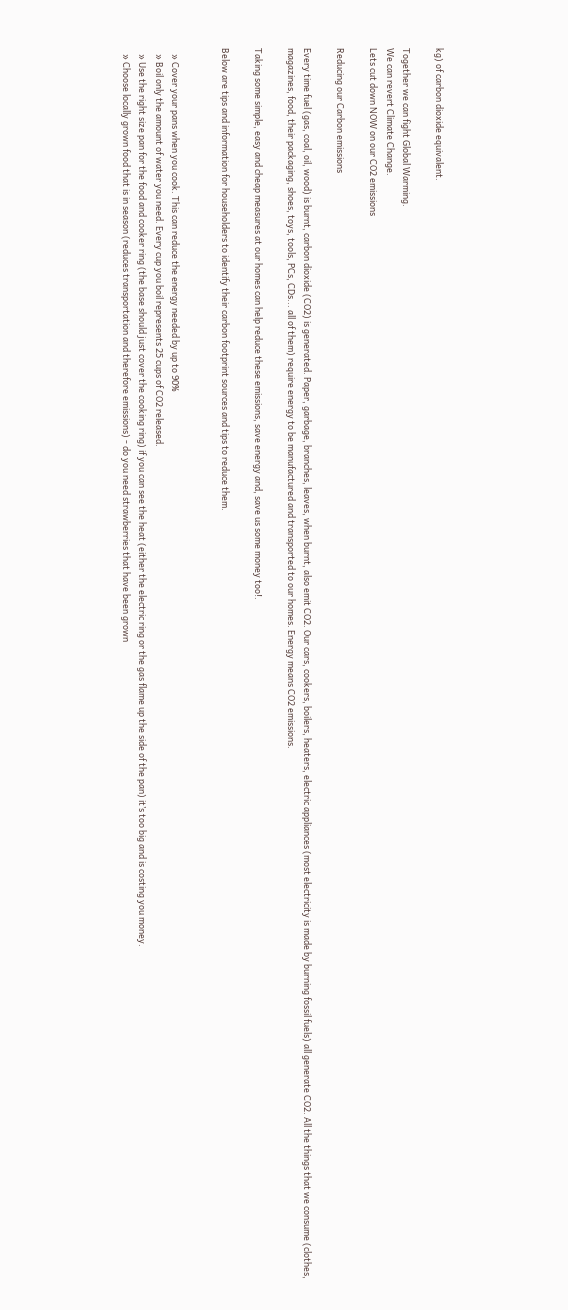kg) of carbon dioxide equivalent.

Together we can fight Global Warming.
We can revert Climate Change.
Lets cut down NOW on our CO2 emissions

Reducing our Carbon emissions

Every time fuel (gas, coal, oil, wood) is burnt, carbon dioxide (CO2) is generated. Paper, garbage, branches, leaves, when burnt, also emit CO2. Our cars, cookers, boilers, heaters, electric appliances (most electricity is made by burning fossil fuels) all generate CO2. All the things that we consume (clothes, magazines, food, their packaging, shoes, toys, tools, PCs, CDs... all of them) require energy to be manufactured and transported to our homes. Energy means CO2 emissions.

Taking some simple, easy and cheap measures at our homes can help reduce these emissions, save energy and, save us some money too!.

Below are tips and information for householders to identify their carbon footprint sources and tips to reduce them.


   » Cover your pans when you cook. This can reduce the energy needed by up to 90%
   » Boil only the amount of water you need. Every cup you boil represents 25 cups of CO2 released.
   » Use the right size pan for the food and cooker ring (the base should just cover the cooking ring) if you can see the heat (either the electric ring or the gas flame up the side of the pan) it’s too big and is costing you money.
   » Choose locally grown food that is in season (reduces transportation and therefore emissions) - do you need strawberries that have been grown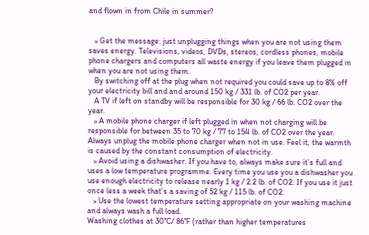and flown in from Chile in summer?


   » Get the message: just unplugging things when you are not using them saves energy. Televisions, videos, DVDs, stereos, cordless phones, mobile phone chargers and computers all waste energy if you leave them plugged in when you are not using them.
   By switching off at the plug when not required you could save up to 8% off your electricity bill and and around 150 kg / 331 lb. of CO2 per year.
   A TV if left on standby will be responsible for 30 kg / 66 lb. CO2 over the year.
   » A mobile phone charger if left plugged in when not charging will be responsible for between 35 to 70 kg / 77 to 154 lb. of CO2 over the year.
Always unplug the mobile phone charger when not in use. Feel it, the warmth is caused by the constant consumption of electricity.
   » Avoid using a dishwasher. If you have to, always make sure it’s full and uses a low temperature programme. Every time you use you a dishwasher you use enough electricity to release nearly 1 kg / 2.2 lb. of CO2. If you use it just once less a week that’s a saving of 52 kg / 115 lb. of CO2.
   » Use the lowest temperature setting appropriate on your washing machine and always wash a full load.
Washing clothes at 30°C/ 86°F (rather than higher temperatures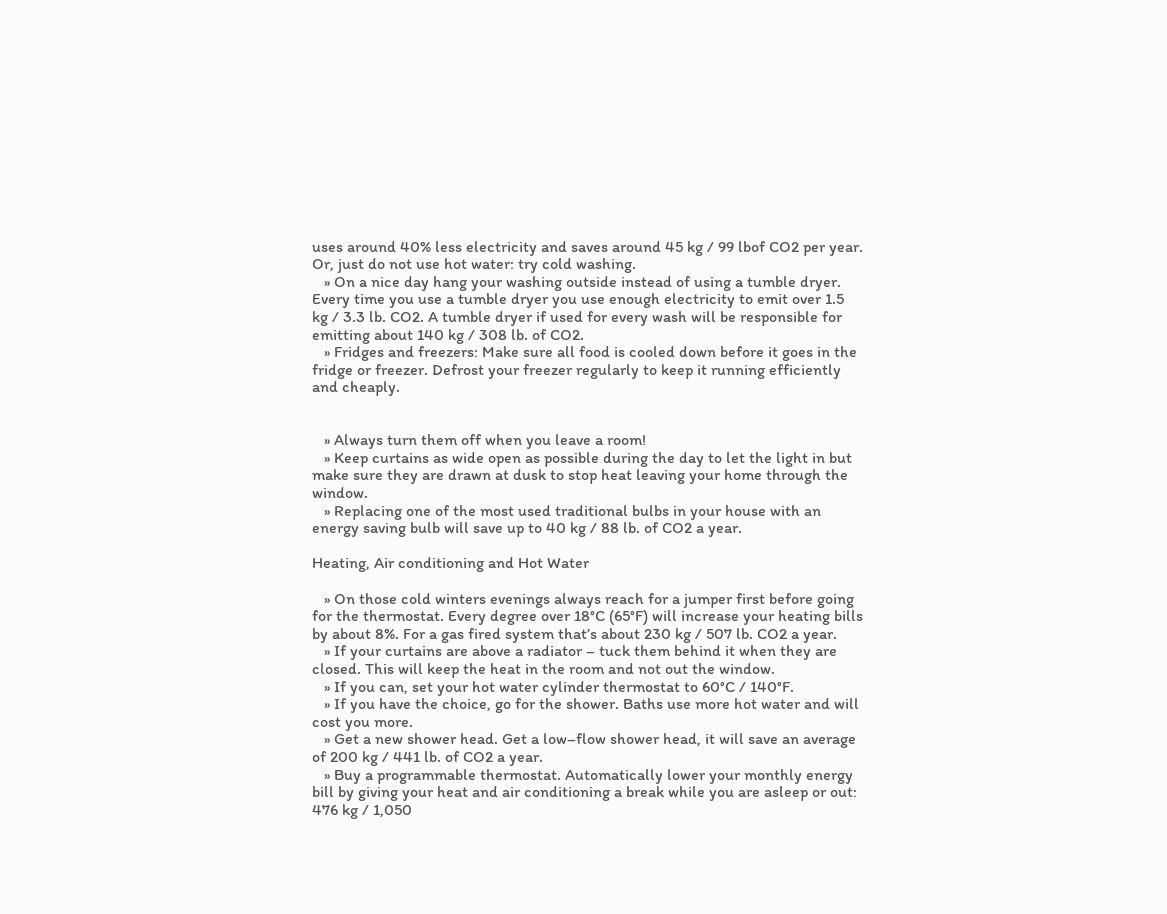uses around 40% less electricity and saves around 45 kg / 99 lbof CO2 per year. Or, just do not use hot water: try cold washing.
   » On a nice day hang your washing outside instead of using a tumble dryer. Every time you use a tumble dryer you use enough electricity to emit over 1.5 kg / 3.3 lb. CO2. A tumble dryer if used for every wash will be responsible for emitting about 140 kg / 308 lb. of CO2.
   » Fridges and freezers: Make sure all food is cooled down before it goes in the fridge or freezer. Defrost your freezer regularly to keep it running efficiently and cheaply.


   » Always turn them off when you leave a room!
   » Keep curtains as wide open as possible during the day to let the light in but make sure they are drawn at dusk to stop heat leaving your home through the window.
   » Replacing one of the most used traditional bulbs in your house with an energy saving bulb will save up to 40 kg / 88 lb. of CO2 a year.

Heating, Air conditioning and Hot Water

   » On those cold winters evenings always reach for a jumper first before going for the thermostat. Every degree over 18°C (65°F) will increase your heating bills by about 8%. For a gas fired system that’s about 230 kg / 507 lb. CO2 a year.
   » If your curtains are above a radiator – tuck them behind it when they are closed. This will keep the heat in the room and not out the window.
   » If you can, set your hot water cylinder thermostat to 60°C / 140°F.
   » If you have the choice, go for the shower. Baths use more hot water and will cost you more.
   » Get a new shower head. Get a low–flow shower head, it will save an average of 200 kg / 441 lb. of CO2 a year.
   » Buy a programmable thermostat. Automatically lower your monthly energy bill by giving your heat and air conditioning a break while you are asleep or out: 476 kg / 1,050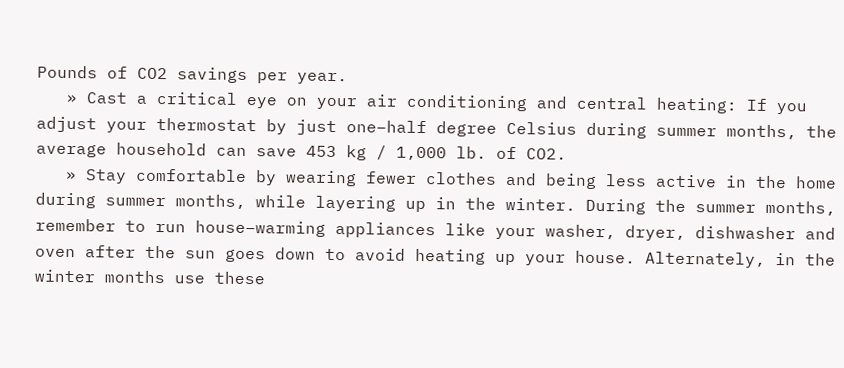Pounds of CO2 savings per year.
   » Cast a critical eye on your air conditioning and central heating: If you adjust your thermostat by just one–half degree Celsius during summer months, the average household can save 453 kg / 1,000 lb. of CO2.
   » Stay comfortable by wearing fewer clothes and being less active in the home during summer months, while layering up in the winter. During the summer months, remember to run house–warming appliances like your washer, dryer, dishwasher and oven after the sun goes down to avoid heating up your house. Alternately, in the winter months use these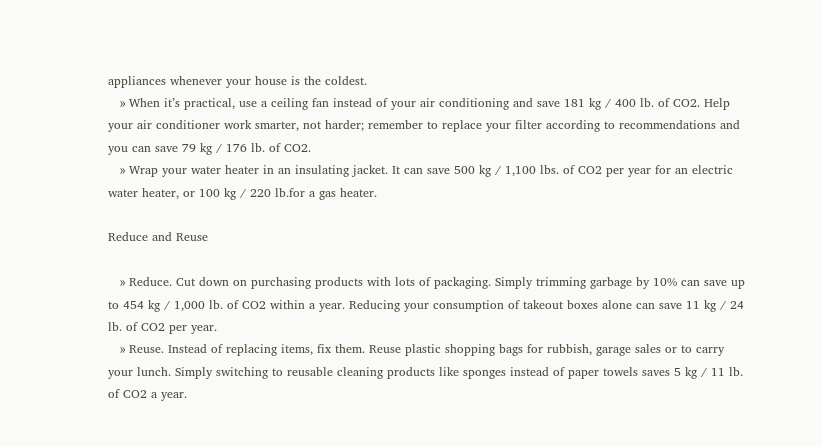appliances whenever your house is the coldest.
   » When it’s practical, use a ceiling fan instead of your air conditioning and save 181 kg / 400 lb. of CO2. Help your air conditioner work smarter, not harder; remember to replace your filter according to recommendations and you can save 79 kg / 176 lb. of CO2.
   » Wrap your water heater in an insulating jacket. It can save 500 kg / 1,100 lbs. of CO2 per year for an electric water heater, or 100 kg / 220 lb.for a gas heater.

Reduce and Reuse

   » Reduce. Cut down on purchasing products with lots of packaging. Simply trimming garbage by 10% can save up to 454 kg / 1,000 lb. of CO2 within a year. Reducing your consumption of takeout boxes alone can save 11 kg / 24 lb. of CO2 per year.
   » Reuse. Instead of replacing items, fix them. Reuse plastic shopping bags for rubbish, garage sales or to carry your lunch. Simply switching to reusable cleaning products like sponges instead of paper towels saves 5 kg / 11 lb. of CO2 a year.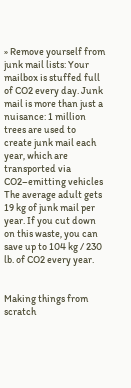» Remove yourself from junk mail lists: Your mailbox is stuffed full of CO2 every day. Junk mail is more than just a nuisance: 1 million trees are used to create junk mail each year, which are transported via CO2–emitting vehicles The average adult gets 19 kg of junk mail per year. If you cut down on this waste, you can save up to 104 kg / 230 lb. of CO2 every year.


Making things from scratch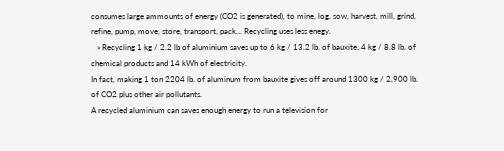consumes large ammounts of energy (CO2 is generated), to mine, log, sow, harvest, mill, grind, refine, pump, move, store, transport, pack… Recycling uses less enegy.
   » Recycling 1 kg / 2.2 lb of aluminium saves up to 6 kg / 13.2 lb. of bauxite, 4 kg / 8.8 lb. of chemical products and 14 kWh of electricity.
In fact, making 1 ton 2204 lb. of aluminum from bauxite gives off around 1300 kg / 2,900 lb. of CO2 plus other air pollutants.
A recycled aluminium can saves enough energy to run a television for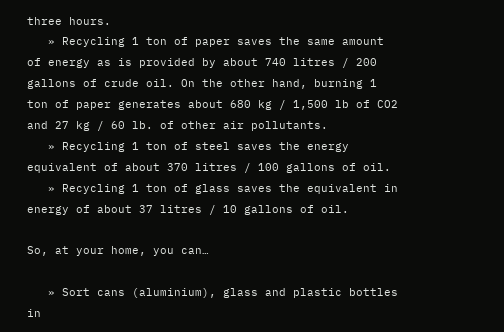three hours.
   » Recycling 1 ton of paper saves the same amount of energy as is provided by about 740 litres / 200 gallons of crude oil. On the other hand, burning 1 ton of paper generates about 680 kg / 1,500 lb of CO2 and 27 kg / 60 lb. of other air pollutants.
   » Recycling 1 ton of steel saves the energy equivalent of about 370 litres / 100 gallons of oil.
   » Recycling 1 ton of glass saves the equivalent in energy of about 37 litres / 10 gallons of oil.

So, at your home, you can…

   » Sort cans (aluminium), glass and plastic bottles in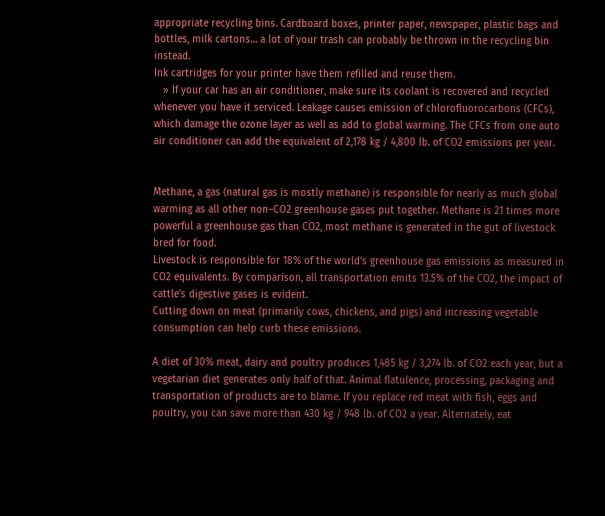appropriate recycling bins. Cardboard boxes, printer paper, newspaper, plastic bags and bottles, milk cartons… a lot of your trash can probably be thrown in the recycling bin instead.
Ink cartridges for your printer have them refilled and reuse them.
   » If your car has an air conditioner, make sure its coolant is recovered and recycled whenever you have it serviced. Leakage causes emission of chlorofluorocarbons (CFCs), which damage the ozone layer as well as add to global warming. The CFCs from one auto air conditioner can add the equivalent of 2,178 kg / 4,800 lb. of CO2 emissions per year.


Methane, a gas (natural gas is mostly methane) is responsible for nearly as much global warming as all other non–CO2 greenhouse gases put together. Methane is 21 times more powerful a greenhouse gas than CO2, most methane is generated in the gut of livestock bred for food.
Livestock is responsible for 18% of the world’s greenhouse gas emissions as measured in CO2 equivalents. By comparison, all transportation emits 13.5% of the CO2, the impact of cattle’s digestive gases is evident.
Cutting down on meat (primarily cows, chickens, and pigs) and increasing vegetable consumption can help curb these emissions.

A diet of 30% meat, dairy and poultry produces 1,485 kg / 3,274 lb. of CO2 each year, but a vegetarian diet generates only half of that. Animal flatulence, processing, packaging and transportation of products are to blame. If you replace red meat with fish, eggs and poultry, you can save more than 430 kg / 948 lb. of CO2 a year. Alternately, eat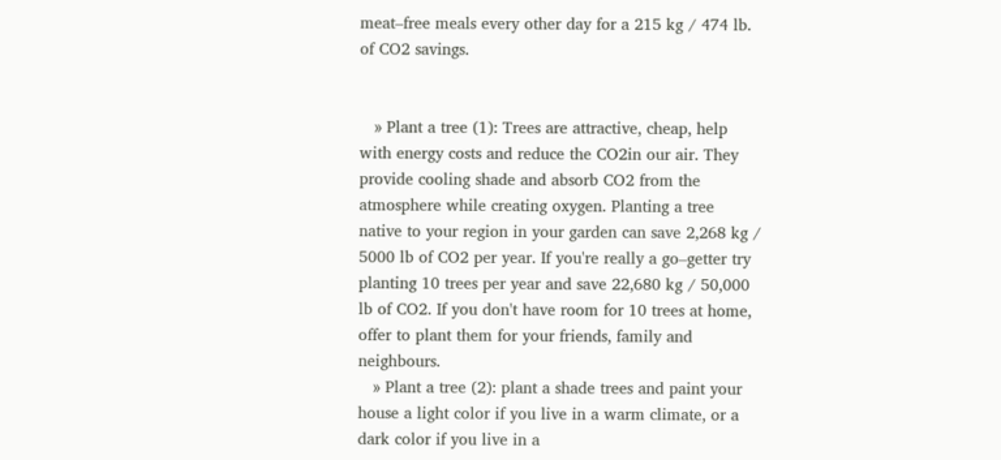meat–free meals every other day for a 215 kg / 474 lb. of CO2 savings.


   » Plant a tree (1): Trees are attractive, cheap, help with energy costs and reduce the CO2in our air. They provide cooling shade and absorb CO2 from the atmosphere while creating oxygen. Planting a tree native to your region in your garden can save 2,268 kg / 5000 lb of CO2 per year. If you're really a go–getter try planting 10 trees per year and save 22,680 kg / 50,000 lb of CO2. If you don't have room for 10 trees at home, offer to plant them for your friends, family and neighbours.
   » Plant a tree (2): plant a shade trees and paint your house a light color if you live in a warm climate, or a dark color if you live in a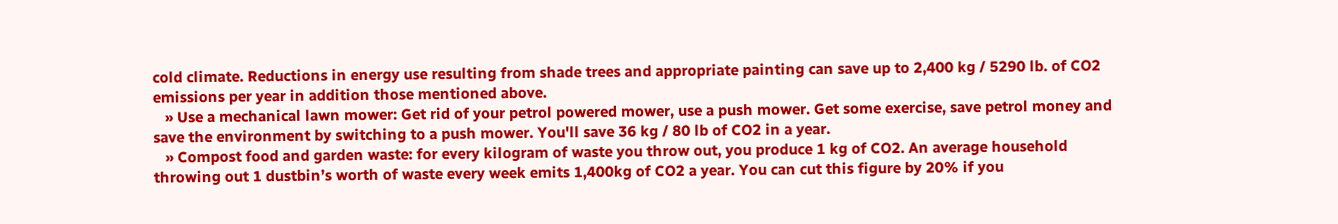cold climate. Reductions in energy use resulting from shade trees and appropriate painting can save up to 2,400 kg / 5290 lb. of CO2 emissions per year in addition those mentioned above.
   » Use a mechanical lawn mower: Get rid of your petrol powered mower, use a push mower. Get some exercise, save petrol money and save the environment by switching to a push mower. You'll save 36 kg / 80 lb of CO2 in a year.
   » Compost food and garden waste: for every kilogram of waste you throw out, you produce 1 kg of CO2. An average household throwing out 1 dustbin’s worth of waste every week emits 1,400kg of CO2 a year. You can cut this figure by 20% if you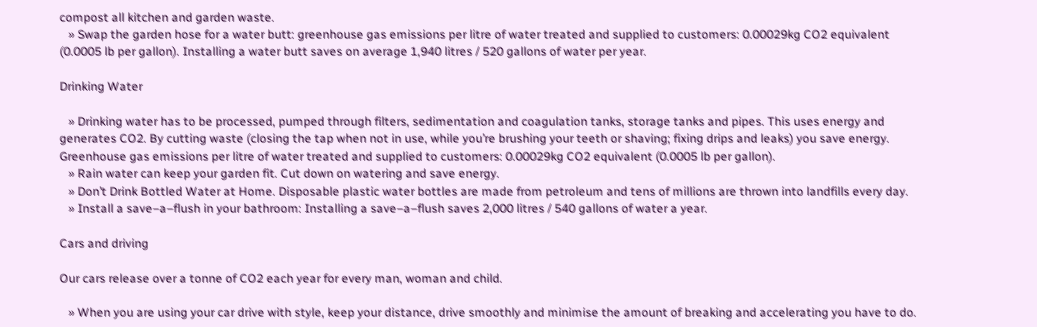compost all kitchen and garden waste.
   » Swap the garden hose for a water butt: greenhouse gas emissions per litre of water treated and supplied to customers: 0.00029kg CO2 equivalent (0.0005 lb per gallon). Installing a water butt saves on average 1,940 litres / 520 gallons of water per year.

Drinking Water

   » Drinking water has to be processed, pumped through filters, sedimentation and coagulation tanks, storage tanks and pipes. This uses energy and generates CO2. By cutting waste (closing the tap when not in use, while you’re brushing your teeth or shaving; fixing drips and leaks) you save energy.
Greenhouse gas emissions per litre of water treated and supplied to customers: 0.00029kg CO2 equivalent (0.0005 lb per gallon).
   » Rain water can keep your garden fit. Cut down on watering and save energy.
   » Don’t Drink Bottled Water at Home. Disposable plastic water bottles are made from petroleum and tens of millions are thrown into landfills every day.
   » Install a save–a–flush in your bathroom: Installing a save–a–flush saves 2,000 litres / 540 gallons of water a year.

Cars and driving

Our cars release over a tonne of CO2 each year for every man, woman and child.

   » When you are using your car drive with style, keep your distance, drive smoothly and minimise the amount of breaking and accelerating you have to do.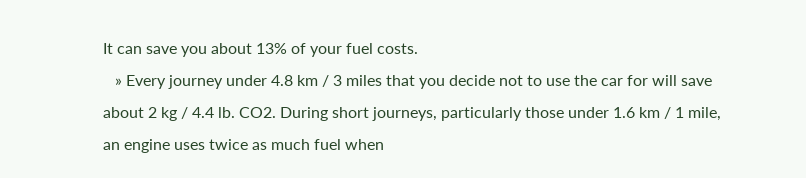It can save you about 13% of your fuel costs.
   » Every journey under 4.8 km / 3 miles that you decide not to use the car for will save about 2 kg / 4.4 lb. CO2. During short journeys, particularly those under 1.6 km / 1 mile, an engine uses twice as much fuel when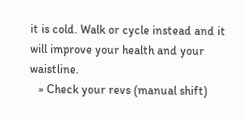it is cold. Walk or cycle instead and it will improve your health and your waistline.
   » Check your revs (manual shift)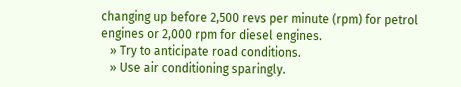changing up before 2,500 revs per minute (rpm) for petrol engines or 2,000 rpm for diesel engines.
   » Try to anticipate road conditions.
   » Use air conditioning sparingly.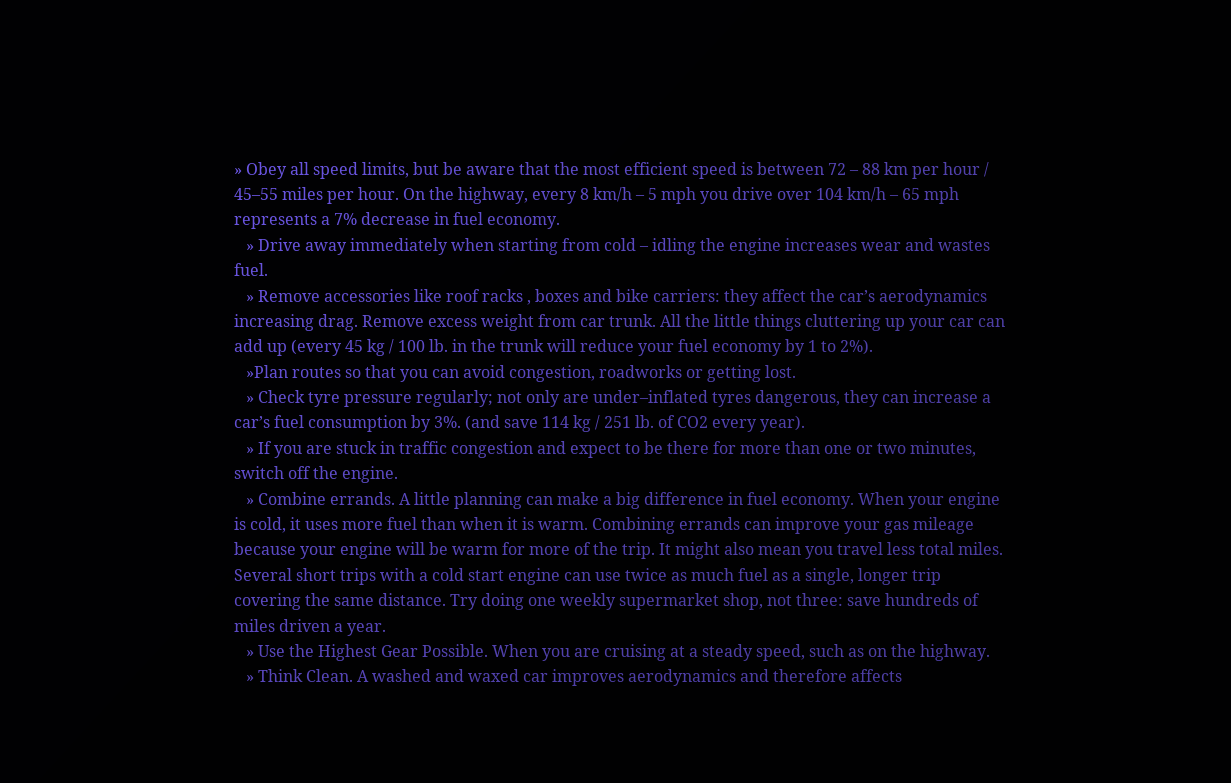» Obey all speed limits, but be aware that the most efficient speed is between 72 – 88 km per hour / 45–55 miles per hour. On the highway, every 8 km/h – 5 mph you drive over 104 km/h – 65 mph represents a 7% decrease in fuel economy.
   » Drive away immediately when starting from cold – idling the engine increases wear and wastes fuel.
   » Remove accessories like roof racks , boxes and bike carriers: they affect the car’s aerodynamics increasing drag. Remove excess weight from car trunk. All the little things cluttering up your car can add up (every 45 kg / 100 lb. in the trunk will reduce your fuel economy by 1 to 2%).
   »Plan routes so that you can avoid congestion, roadworks or getting lost.
   » Check tyre pressure regularly; not only are under–inflated tyres dangerous, they can increase a car’s fuel consumption by 3%. (and save 114 kg / 251 lb. of CO2 every year).
   » If you are stuck in traffic congestion and expect to be there for more than one or two minutes, switch off the engine.
   » Combine errands. A little planning can make a big difference in fuel economy. When your engine is cold, it uses more fuel than when it is warm. Combining errands can improve your gas mileage because your engine will be warm for more of the trip. It might also mean you travel less total miles. Several short trips with a cold start engine can use twice as much fuel as a single, longer trip covering the same distance. Try doing one weekly supermarket shop, not three: save hundreds of miles driven a year.
   » Use the Highest Gear Possible. When you are cruising at a steady speed, such as on the highway.
   » Think Clean. A washed and waxed car improves aerodynamics and therefore affects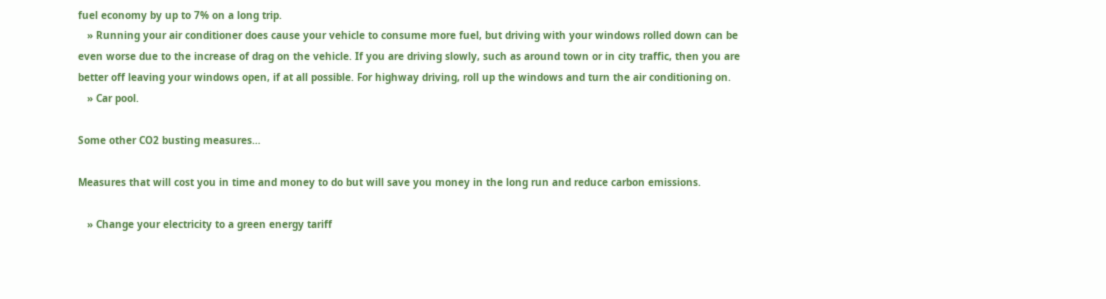fuel economy by up to 7% on a long trip.
   » Running your air conditioner does cause your vehicle to consume more fuel, but driving with your windows rolled down can be even worse due to the increase of drag on the vehicle. If you are driving slowly, such as around town or in city traffic, then you are better off leaving your windows open, if at all possible. For highway driving, roll up the windows and turn the air conditioning on.
   » Car pool.

Some other CO2 busting measures…

Measures that will cost you in time and money to do but will save you money in the long run and reduce carbon emissions.

   » Change your electricity to a green energy tariff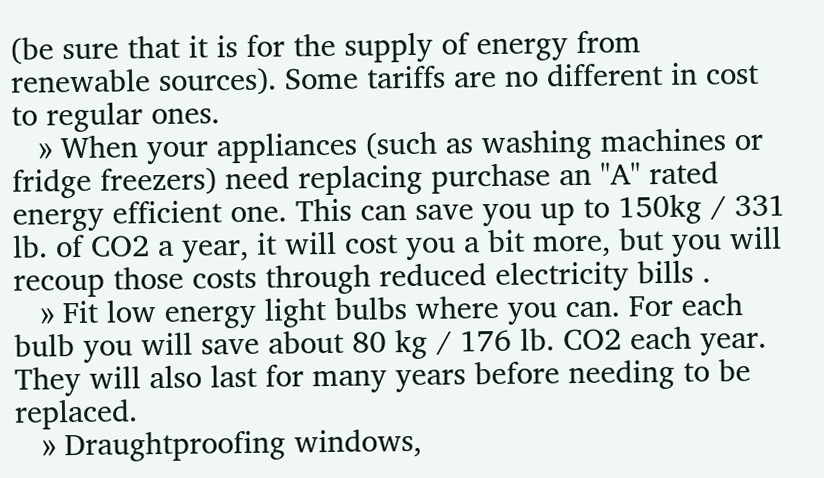(be sure that it is for the supply of energy from renewable sources). Some tariffs are no different in cost to regular ones.
   » When your appliances (such as washing machines or fridge freezers) need replacing purchase an "A" rated energy efficient one. This can save you up to 150kg / 331 lb. of CO2 a year, it will cost you a bit more, but you will recoup those costs through reduced electricity bills .
   » Fit low energy light bulbs where you can. For each bulb you will save about 80 kg / 176 lb. CO2 each year. They will also last for many years before needing to be replaced.
   » Draughtproofing windows,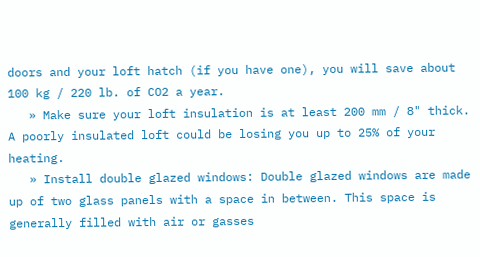doors and your loft hatch (if you have one), you will save about 100 kg / 220 lb. of CO2 a year.
   » Make sure your loft insulation is at least 200 mm / 8" thick. A poorly insulated loft could be losing you up to 25% of your heating.
   » Install double glazed windows: Double glazed windows are made up of two glass panels with a space in between. This space is generally filled with air or gasses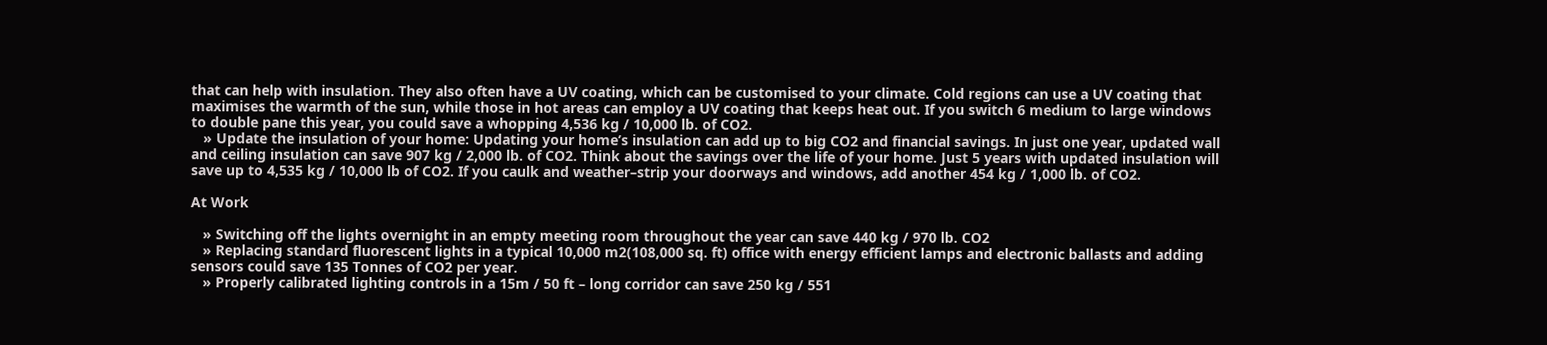that can help with insulation. They also often have a UV coating, which can be customised to your climate. Cold regions can use a UV coating that maximises the warmth of the sun, while those in hot areas can employ a UV coating that keeps heat out. If you switch 6 medium to large windows to double pane this year, you could save a whopping 4,536 kg / 10,000 lb. of CO2.
   » Update the insulation of your home: Updating your home’s insulation can add up to big CO2 and financial savings. In just one year, updated wall and ceiling insulation can save 907 kg / 2,000 lb. of CO2. Think about the savings over the life of your home. Just 5 years with updated insulation will save up to 4,535 kg / 10,000 lb of CO2. If you caulk and weather–strip your doorways and windows, add another 454 kg / 1,000 lb. of CO2.

At Work

   » Switching off the lights overnight in an empty meeting room throughout the year can save 440 kg / 970 lb. CO2
   » Replacing standard fluorescent lights in a typical 10,000 m2(108,000 sq. ft) office with energy efficient lamps and electronic ballasts and adding sensors could save 135 Tonnes of CO2 per year.
   » Properly calibrated lighting controls in a 15m / 50 ft – long corridor can save 250 kg / 551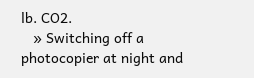lb. CO2.
   » Switching off a photocopier at night and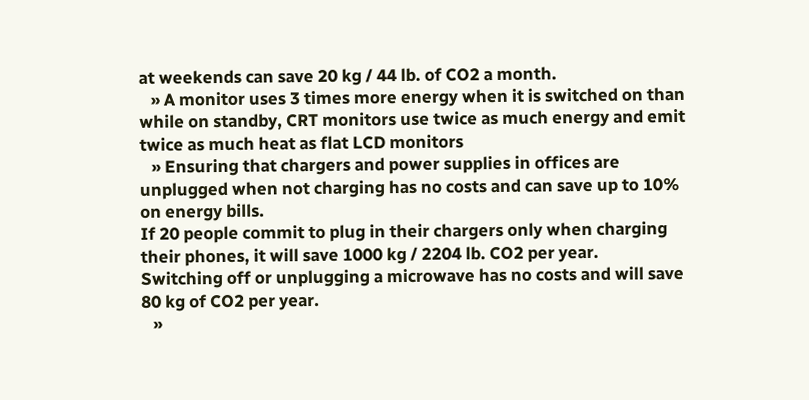at weekends can save 20 kg / 44 lb. of CO2 a month.
   » A monitor uses 3 times more energy when it is switched on than while on standby, CRT monitors use twice as much energy and emit twice as much heat as flat LCD monitors
   » Ensuring that chargers and power supplies in offices are unplugged when not charging has no costs and can save up to 10% on energy bills.
If 20 people commit to plug in their chargers only when charging their phones, it will save 1000 kg / 2204 lb. CO2 per year.
Switching off or unplugging a microwave has no costs and will save 80 kg of CO2 per year.
   »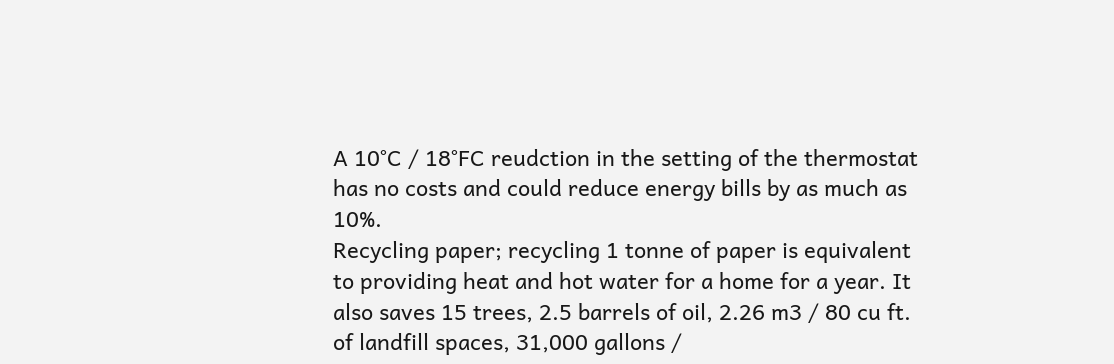A 10°C / 18°FC reudction in the setting of the thermostat has no costs and could reduce energy bills by as much as 10%.
Recycling paper; recycling 1 tonne of paper is equivalent to providing heat and hot water for a home for a year. It also saves 15 trees, 2.5 barrels of oil, 2.26 m3 / 80 cu ft. of landfill spaces, 31,000 gallons /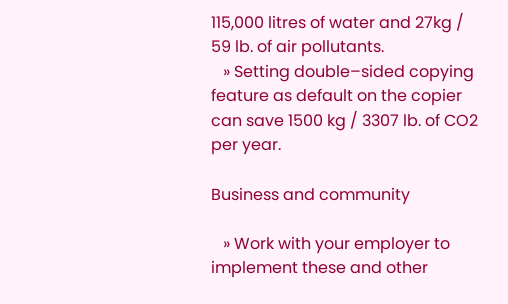115,000 litres of water and 27kg / 59 lb. of air pollutants.
   » Setting double–sided copying feature as default on the copier can save 1500 kg / 3307 lb. of CO2 per year.

Business and community

   » Work with your employer to implement these and other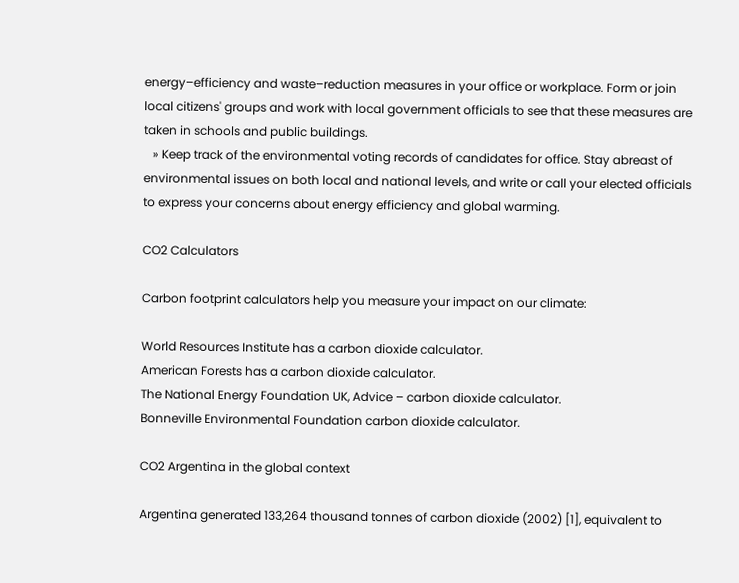energy–efficiency and waste–reduction measures in your office or workplace. Form or join local citizens' groups and work with local government officials to see that these measures are taken in schools and public buildings.
   » Keep track of the environmental voting records of candidates for office. Stay abreast of environmental issues on both local and national levels, and write or call your elected officials to express your concerns about energy efficiency and global warming.

CO2 Calculators

Carbon footprint calculators help you measure your impact on our climate:

World Resources Institute has a carbon dioxide calculator.
American Forests has a carbon dioxide calculator.
The National Energy Foundation UK, Advice – carbon dioxide calculator.
Bonneville Environmental Foundation carbon dioxide calculator.

CO2 Argentina in the global context

Argentina generated 133,264 thousand tonnes of carbon dioxide (2002) [1], equivalent to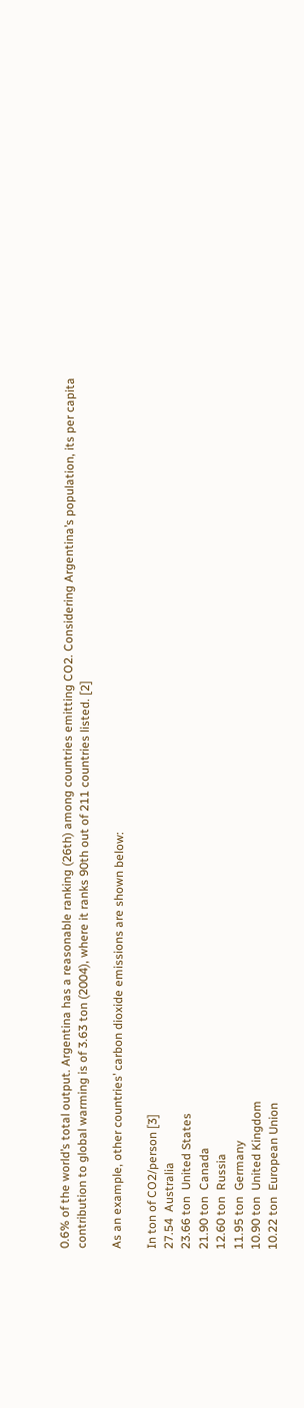0.6% of the world’s total output. Argentina has a reasonable ranking (26th) among countries emitting CO2. Considering Argentina’s population, its per capita contribution to global warming is of 3.63 ton (2004), where it ranks 90th out of 211 countries listed. [2]

As an example, other countries’ carbon dioxide emissions are shown below:

In ton of CO2/person [3]
27.54  Australia
23.66 ton  United States
21.90 ton  Canada
12.60 ton  Russia
11.95 ton  Germany
10.90 ton  United Kingdom
10.22 ton  European Union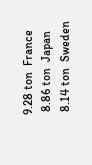9.28 ton  France
 8.86 ton  Japan
 8.14 ton  Sweden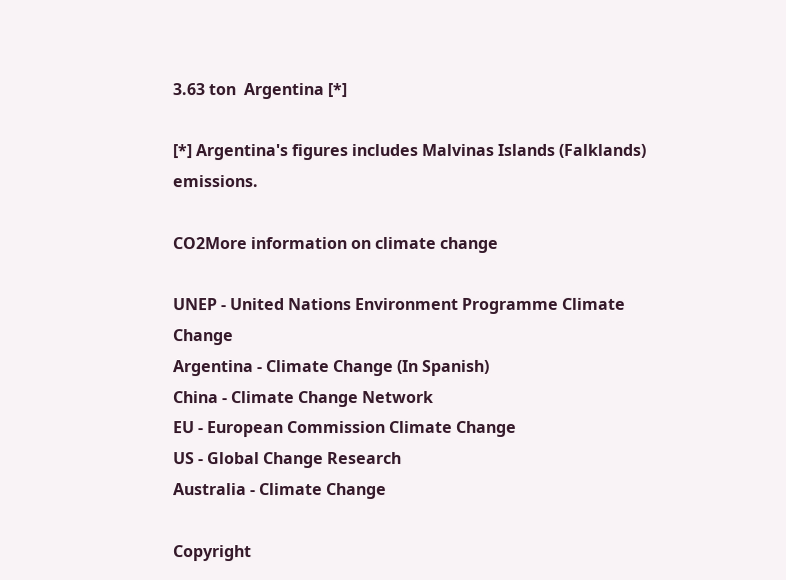3.63 ton  Argentina [*]

[*] Argentina's figures includes Malvinas Islands (Falklands) emissions.

CO2More information on climate change

UNEP - United Nations Environment Programme Climate Change
Argentina - Climate Change (In Spanish)
China - Climate Change Network
EU - European Commission Climate Change
US - Global Change Research
Australia - Climate Change

Copyright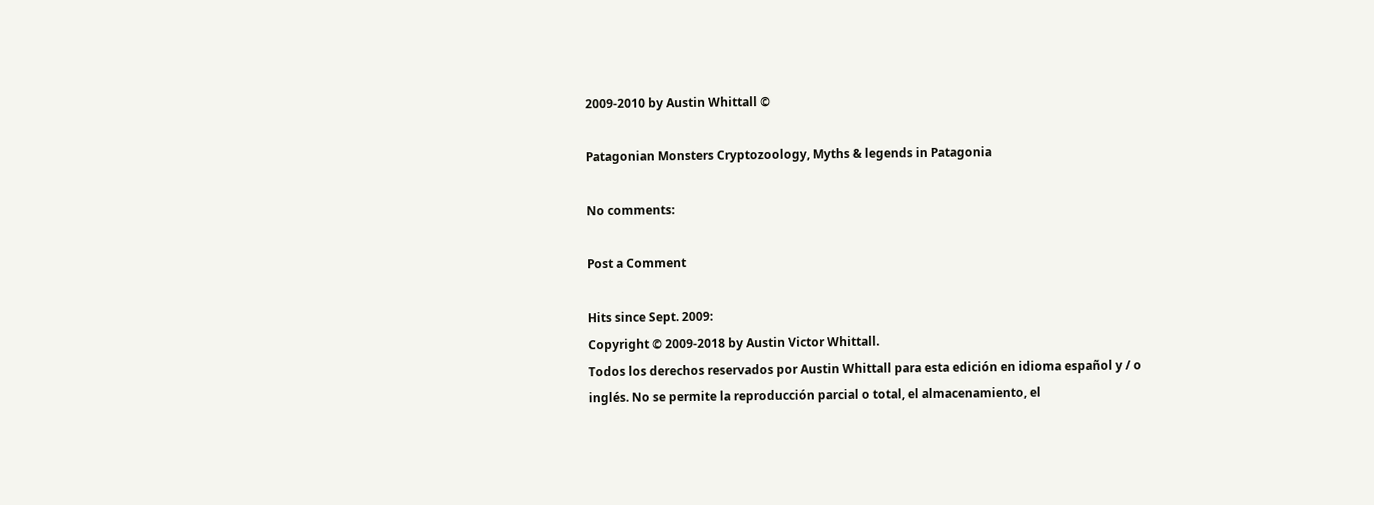2009-2010 by Austin Whittall ©

Patagonian Monsters Cryptozoology, Myths & legends in Patagonia

No comments:

Post a Comment

Hits since Sept. 2009:
Copyright © 2009-2018 by Austin Victor Whittall.
Todos los derechos reservados por Austin Whittall para esta edición en idioma español y / o inglés. No se permite la reproducción parcial o total, el almacenamiento, el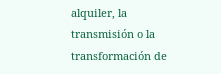alquiler, la transmisión o la transformación de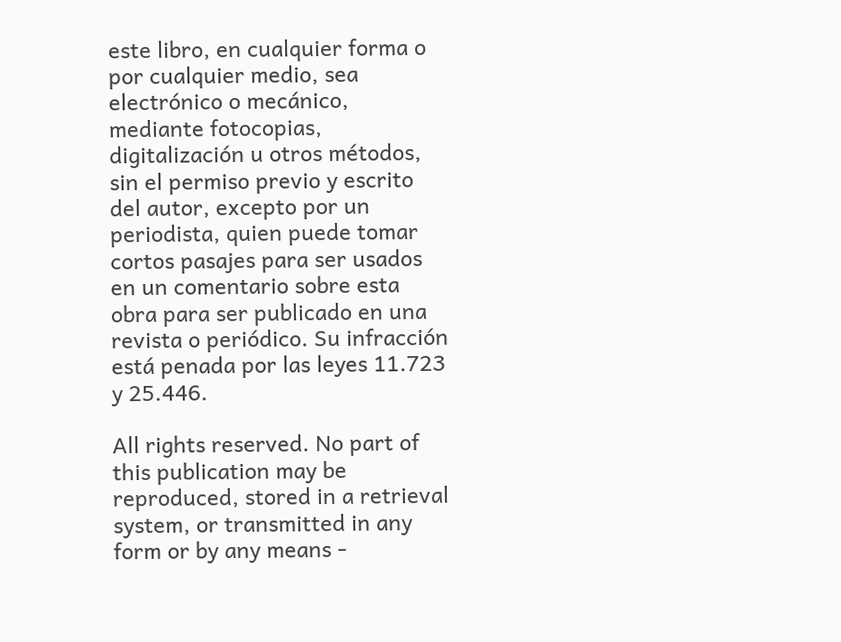este libro, en cualquier forma o por cualquier medio, sea electrónico o mecánico, mediante fotocopias, digitalización u otros métodos, sin el permiso previo y escrito del autor, excepto por un periodista, quien puede tomar cortos pasajes para ser usados en un comentario sobre esta obra para ser publicado en una revista o periódico. Su infracción está penada por las leyes 11.723 y 25.446.

All rights reserved. No part of this publication may be reproduced, stored in a retrieval system, or transmitted in any form or by any means -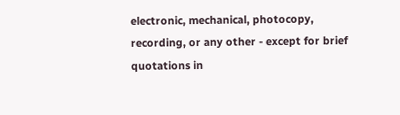electronic, mechanical, photocopy, recording, or any other - except for brief quotations in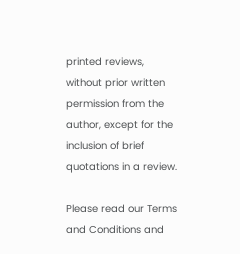printed reviews, without prior written permission from the author, except for the inclusion of brief quotations in a review.

Please read our Terms and Conditions and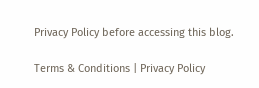Privacy Policy before accessing this blog.

Terms & Conditions | Privacy Policy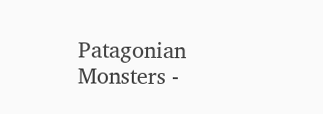Patagonian Monsters -